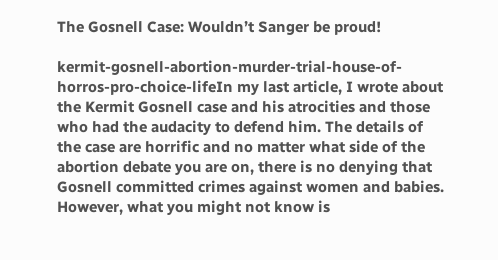The Gosnell Case: Wouldn’t Sanger be proud!

kermit-gosnell-abortion-murder-trial-house-of-horros-pro-choice-lifeIn my last article, I wrote about the Kermit Gosnell case and his atrocities and those who had the audacity to defend him. The details of the case are horrific and no matter what side of the abortion debate you are on, there is no denying that Gosnell committed crimes against women and babies. However, what you might not know is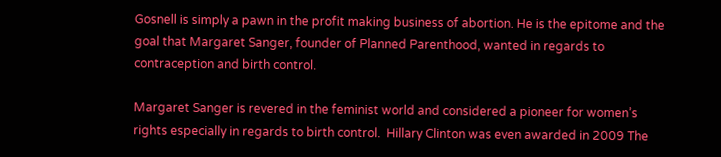Gosnell is simply a pawn in the profit making business of abortion. He is the epitome and the goal that Margaret Sanger, founder of Planned Parenthood, wanted in regards to contraception and birth control.

Margaret Sanger is revered in the feminist world and considered a pioneer for women’s rights especially in regards to birth control.  Hillary Clinton was even awarded in 2009 The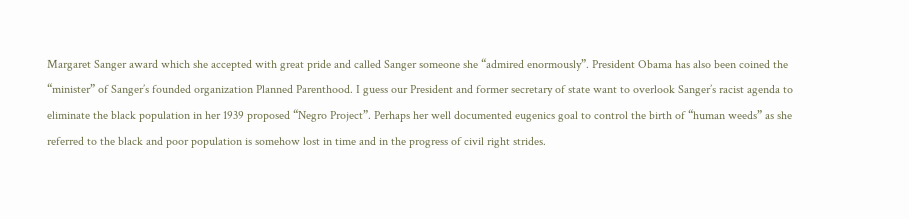Margaret Sanger award which she accepted with great pride and called Sanger someone she “admired enormously”. President Obama has also been coined the “minister” of Sanger’s founded organization Planned Parenthood. I guess our President and former secretary of state want to overlook Sanger’s racist agenda to eliminate the black population in her 1939 proposed “Negro Project”. Perhaps her well documented eugenics goal to control the birth of “human weeds” as she referred to the black and poor population is somehow lost in time and in the progress of civil right strides.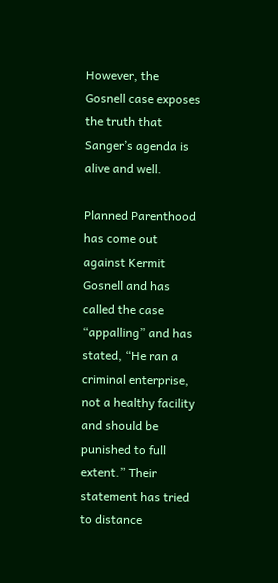However, the Gosnell case exposes the truth that Sanger’s agenda is alive and well.

Planned Parenthood has come out against Kermit Gosnell and has called the case “appalling” and has stated, “He ran a criminal enterprise, not a healthy facility and should be punished to full extent.” Their statement has tried to distance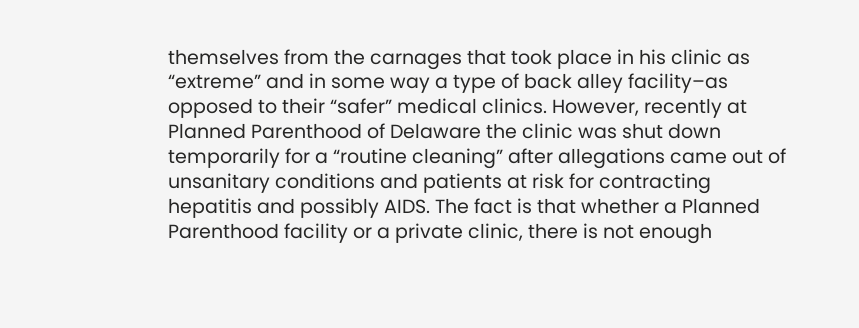themselves from the carnages that took place in his clinic as “extreme” and in some way a type of back alley facility–as opposed to their “safer” medical clinics. However, recently at Planned Parenthood of Delaware the clinic was shut down temporarily for a “routine cleaning” after allegations came out of unsanitary conditions and patients at risk for contracting hepatitis and possibly AIDS. The fact is that whether a Planned Parenthood facility or a private clinic, there is not enough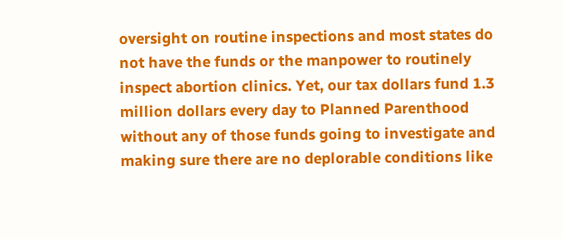oversight on routine inspections and most states do not have the funds or the manpower to routinely inspect abortion clinics. Yet, our tax dollars fund 1.3 million dollars every day to Planned Parenthood without any of those funds going to investigate and making sure there are no deplorable conditions like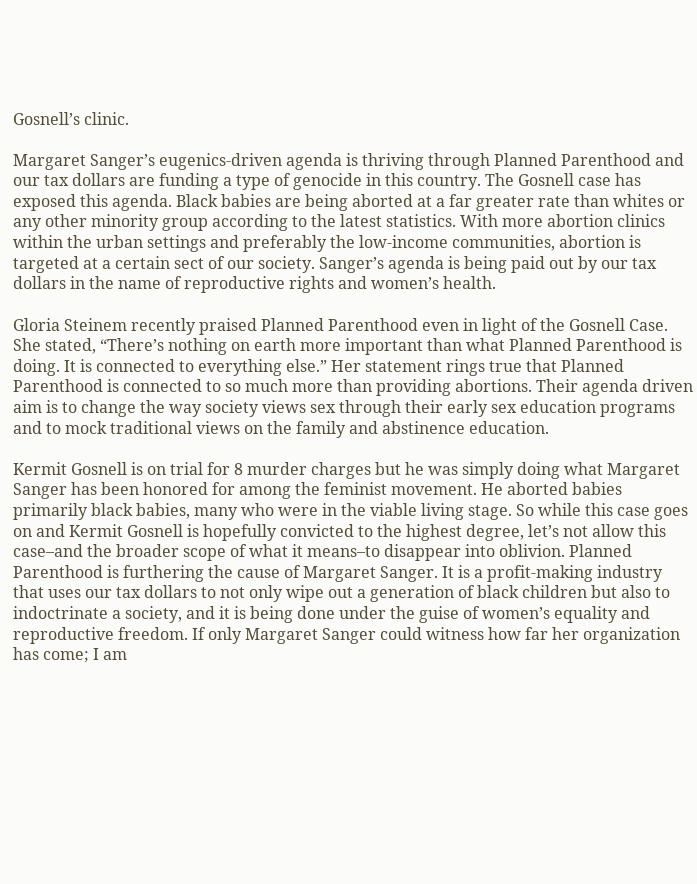Gosnell’s clinic.

Margaret Sanger’s eugenics-driven agenda is thriving through Planned Parenthood and our tax dollars are funding a type of genocide in this country. The Gosnell case has exposed this agenda. Black babies are being aborted at a far greater rate than whites or any other minority group according to the latest statistics. With more abortion clinics within the urban settings and preferably the low-income communities, abortion is targeted at a certain sect of our society. Sanger’s agenda is being paid out by our tax dollars in the name of reproductive rights and women’s health.

Gloria Steinem recently praised Planned Parenthood even in light of the Gosnell Case. She stated, “There’s nothing on earth more important than what Planned Parenthood is doing. It is connected to everything else.” Her statement rings true that Planned Parenthood is connected to so much more than providing abortions. Their agenda driven aim is to change the way society views sex through their early sex education programs and to mock traditional views on the family and abstinence education.

Kermit Gosnell is on trial for 8 murder charges but he was simply doing what Margaret Sanger has been honored for among the feminist movement. He aborted babies primarily black babies, many who were in the viable living stage. So while this case goes on and Kermit Gosnell is hopefully convicted to the highest degree, let’s not allow this case–and the broader scope of what it means–to disappear into oblivion. Planned Parenthood is furthering the cause of Margaret Sanger. It is a profit-making industry that uses our tax dollars to not only wipe out a generation of black children but also to indoctrinate a society, and it is being done under the guise of women’s equality and reproductive freedom. If only Margaret Sanger could witness how far her organization has come; I am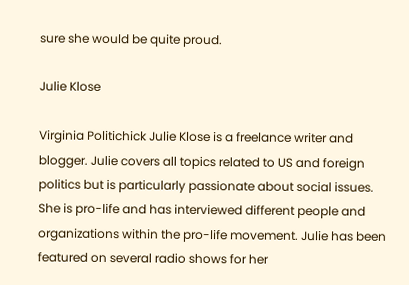sure she would be quite proud.

Julie Klose

Virginia Politichick Julie Klose is a freelance writer and blogger. Julie covers all topics related to US and foreign politics but is particularly passionate about social issues. She is pro-life and has interviewed different people and organizations within the pro-life movement. Julie has been featured on several radio shows for her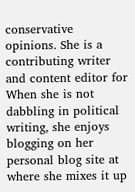conservative opinions. She is a contributing writer and content editor for When she is not dabbling in political writing, she enjoys blogging on her personal blog site at where she mixes it up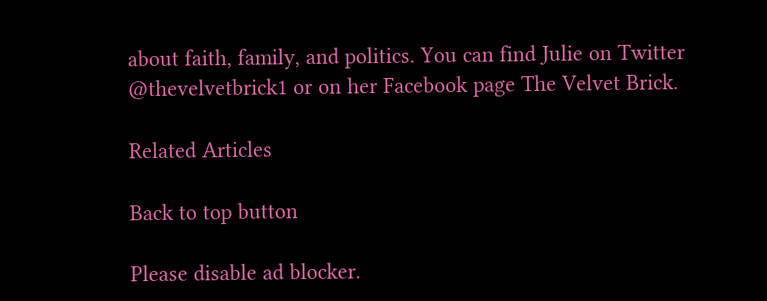about faith, family, and politics. You can find Julie on Twitter @thevelvetbrick1 or on her Facebook page The Velvet Brick.

Related Articles

Back to top button

Please disable ad blocker.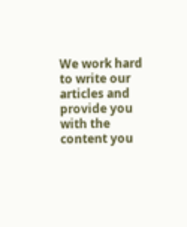We work hard to write our articles and provide you with the content you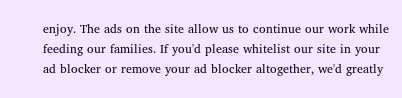enjoy. The ads on the site allow us to continue our work while feeding our families. If you'd please whitelist our site in your ad blocker or remove your ad blocker altogether, we'd greatly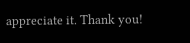appreciate it. Thank you!